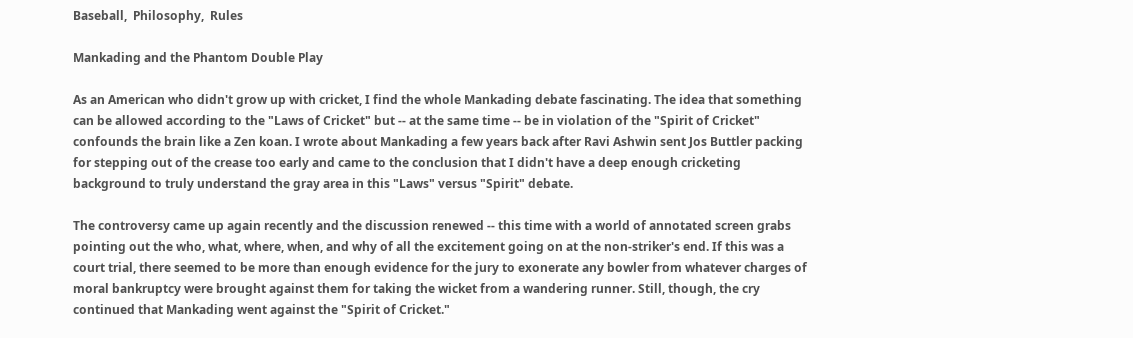Baseball,  Philosophy,  Rules

Mankading and the Phantom Double Play

As an American who didn't grow up with cricket, I find the whole Mankading debate fascinating. The idea that something can be allowed according to the "Laws of Cricket" but -- at the same time -- be in violation of the "Spirit of Cricket" confounds the brain like a Zen koan. I wrote about Mankading a few years back after Ravi Ashwin sent Jos Buttler packing for stepping out of the crease too early and came to the conclusion that I didn't have a deep enough cricketing background to truly understand the gray area in this "Laws" versus "Spirit" debate.

The controversy came up again recently and the discussion renewed -- this time with a world of annotated screen grabs pointing out the who, what, where, when, and why of all the excitement going on at the non-striker's end. If this was a court trial, there seemed to be more than enough evidence for the jury to exonerate any bowler from whatever charges of moral bankruptcy were brought against them for taking the wicket from a wandering runner. Still, though, the cry continued that Mankading went against the "Spirit of Cricket."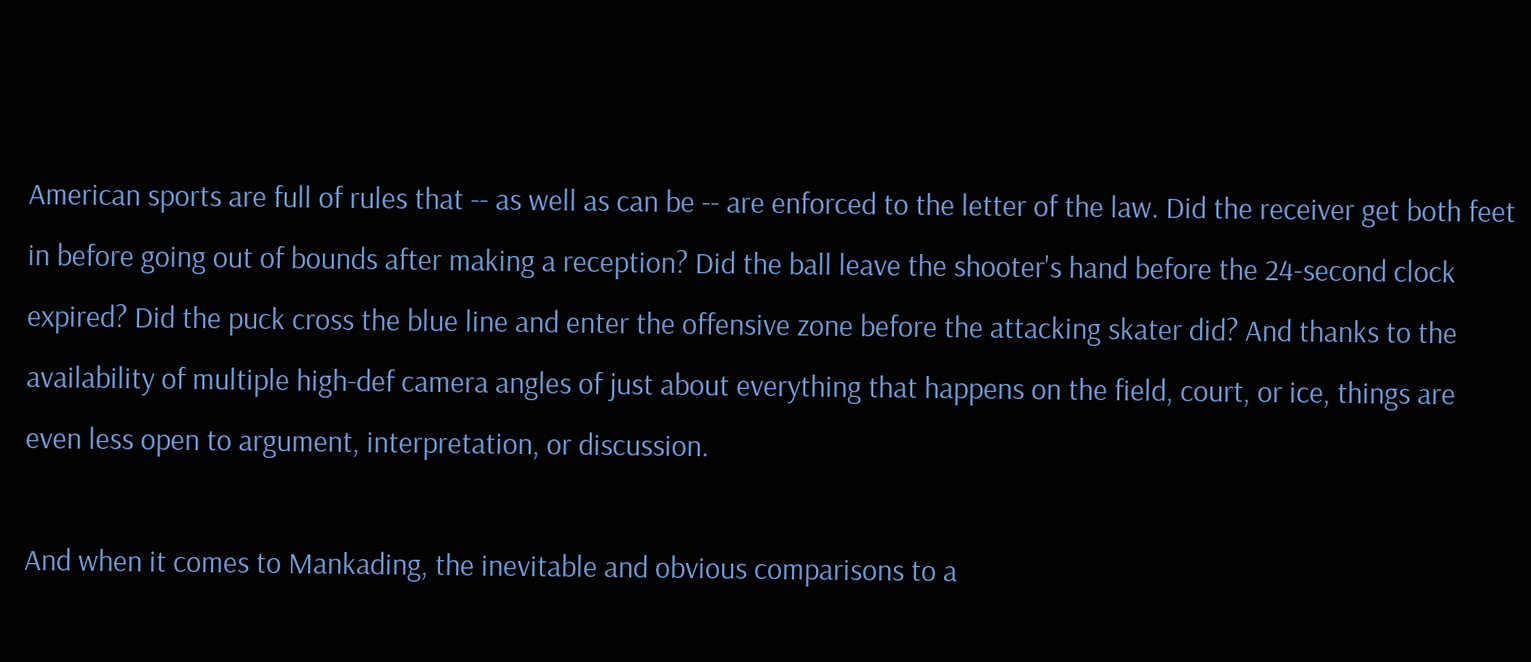American sports are full of rules that -- as well as can be -- are enforced to the letter of the law. Did the receiver get both feet in before going out of bounds after making a reception? Did the ball leave the shooter's hand before the 24-second clock expired? Did the puck cross the blue line and enter the offensive zone before the attacking skater did? And thanks to the availability of multiple high-def camera angles of just about everything that happens on the field, court, or ice, things are even less open to argument, interpretation, or discussion.

And when it comes to Mankading, the inevitable and obvious comparisons to a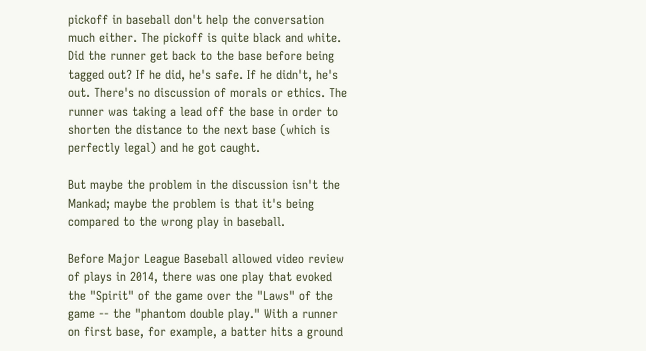pickoff in baseball don't help the conversation much either. The pickoff is quite black and white. Did the runner get back to the base before being tagged out? If he did, he's safe. If he didn't, he's out. There's no discussion of morals or ethics. The runner was taking a lead off the base in order to shorten the distance to the next base (which is perfectly legal) and he got caught.

But maybe the problem in the discussion isn't the Mankad; maybe the problem is that it's being compared to the wrong play in baseball.

Before Major League Baseball allowed video review of plays in 2014, there was one play that evoked the "Spirit" of the game over the "Laws" of the game -- the "phantom double play." With a runner on first base, for example, a batter hits a ground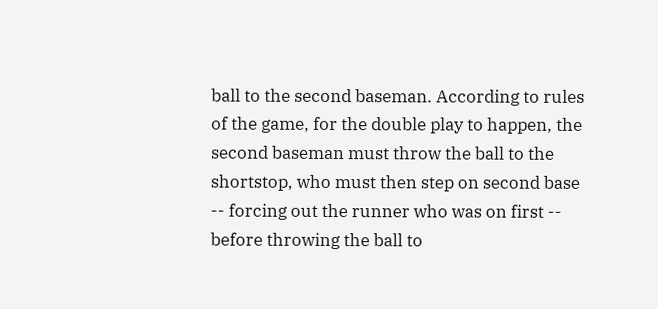ball to the second baseman. According to rules of the game, for the double play to happen, the second baseman must throw the ball to the shortstop, who must then step on second base -- forcing out the runner who was on first -- before throwing the ball to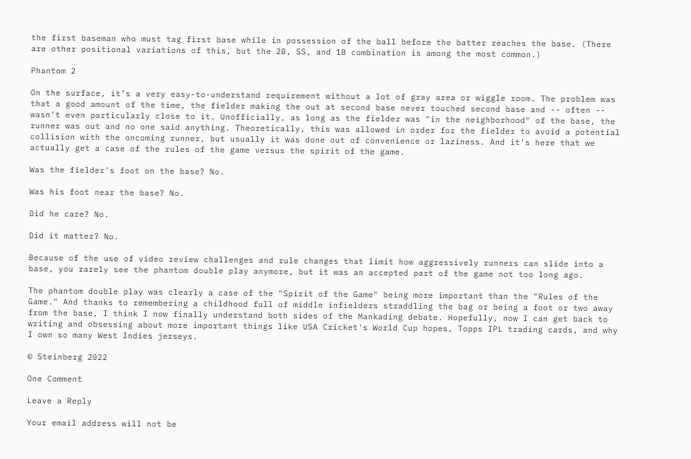the first baseman who must tag first base while in possession of the ball before the batter reaches the base. (There are other positional variations of this, but the 2B, SS, and 1B combination is among the most common.)

Phantom 2

On the surface, it’s a very easy-to-understand requirement without a lot of gray area or wiggle room. The problem was that a good amount of the time, the fielder making the out at second base never touched second base and -- often -- wasn't even particularly close to it. Unofficially, as long as the fielder was "in the neighborhood" of the base, the runner was out and no one said anything. Theoretically, this was allowed in order for the fielder to avoid a potential collision with the oncoming runner, but usually it was done out of convenience or laziness. And it's here that we actually get a case of the rules of the game versus the spirit of the game.

Was the fielder's foot on the base? No.

Was his foot near the base? No.

Did he care? No.

Did it matter? No.

Because of the use of video review challenges and rule changes that limit how aggressively runners can slide into a base, you rarely see the phantom double play anymore, but it was an accepted part of the game not too long ago.

The phantom double play was clearly a case of the "Spirit of the Game" being more important than the "Rules of the Game." And thanks to remembering a childhood full of middle infielders straddling the bag or being a foot or two away from the base, I think I now finally understand both sides of the Mankading debate. Hopefully, now I can get back to writing and obsessing about more important things like USA Cricket's World Cup hopes, Topps IPL trading cards, and why I own so many West Indies jerseys.

© Steinberg 2022

One Comment

Leave a Reply

Your email address will not be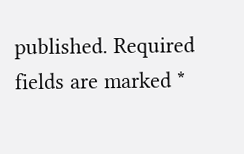published. Required fields are marked *